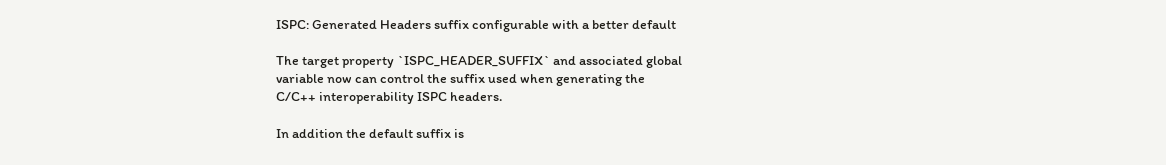ISPC: Generated Headers suffix configurable with a better default

The target property `ISPC_HEADER_SUFFIX` and associated global
variable now can control the suffix used when generating the
C/C++ interoperability ISPC headers.

In addition the default suffix is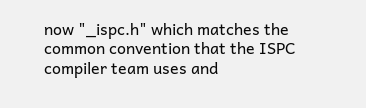now "_ispc.h" which matches the
common convention that the ISPC compiler team uses and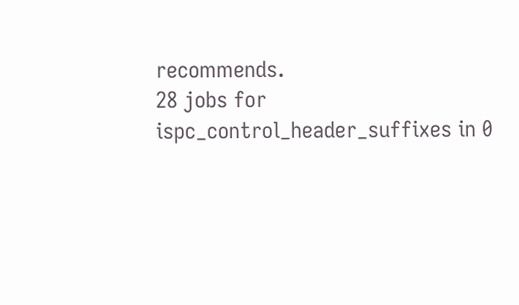recommends.
28 jobs for ispc_control_header_suffixes in 0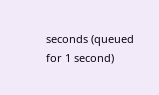seconds (queued for 1 second)